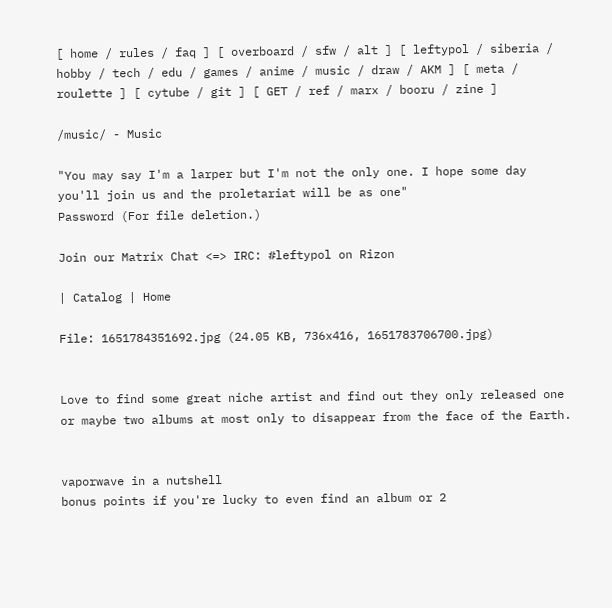[ home / rules / faq ] [ overboard / sfw / alt ] [ leftypol / siberia / hobby / tech / edu / games / anime / music / draw / AKM ] [ meta / roulette ] [ cytube / git ] [ GET / ref / marx / booru / zine ]

/music/ - Music

"You may say I'm a larper but I'm not the only one. I hope some day you'll join us and the proletariat will be as one"
Password (For file deletion.)

Join our Matrix Chat <=> IRC: #leftypol on Rizon

| Catalog | Home

File: 1651784351692.jpg (24.05 KB, 736x416, 1651783706700.jpg)


Love to find some great niche artist and find out they only released one or maybe two albums at most only to disappear from the face of the Earth.


vaporwave in a nutshell
bonus points if you're lucky to even find an album or 2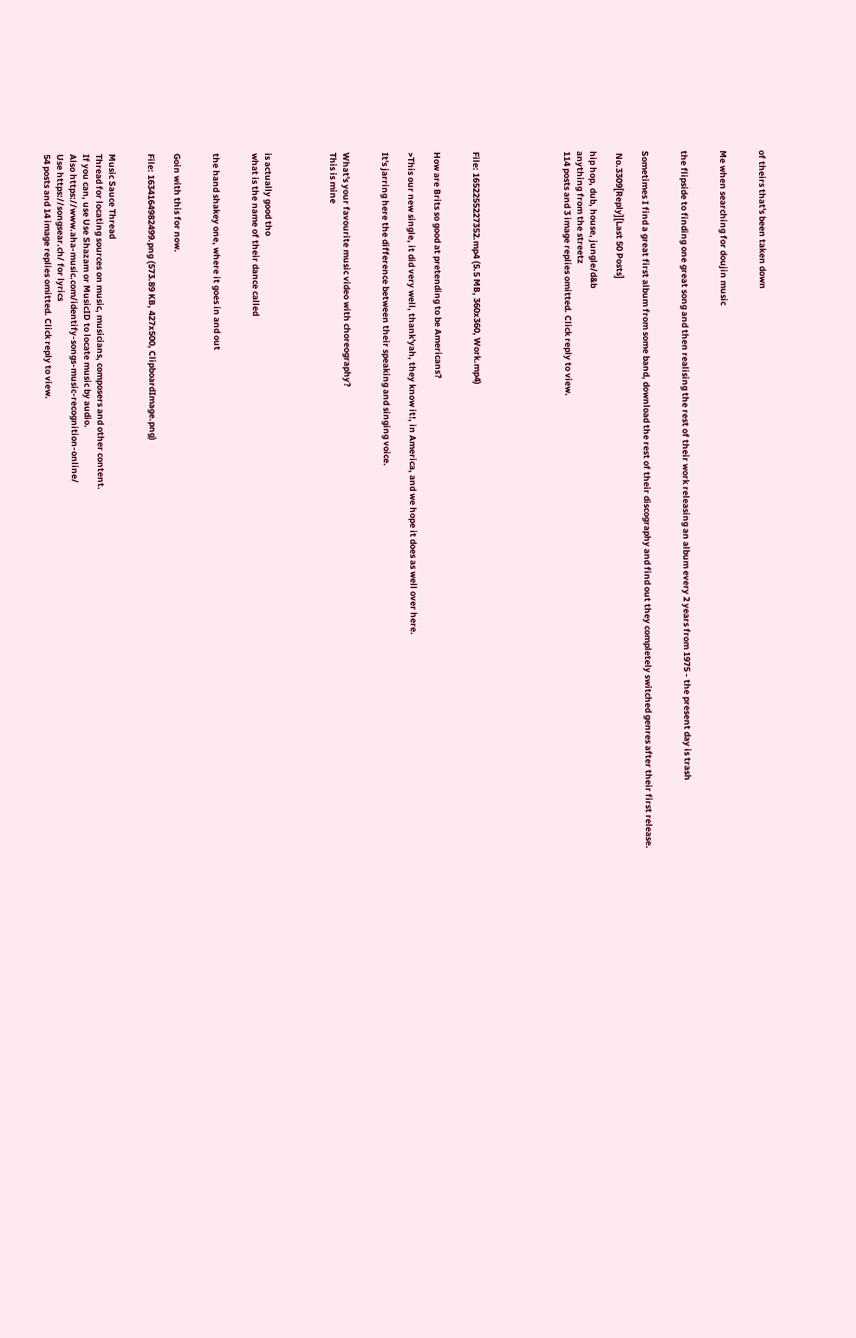of theirs that's been taken down


Me when searching for doujin music


the flipside to finding one great song and then realising the rest of their work releasing an album every 2 years from 1975 - the present day is trash


Sometimes I find a great first album from some band, download the rest of their discography and find out they completely switched genres after their first release.

 No.3309[Reply][Last 50 Posts]

hip hop, dub, house, jungle/d&b
anything from the streetz
114 posts and 3 image replies omitted. Click reply to view.






File: 1652255227352.mp4 (5.5 MB, 360x360, Work.mp4)


How are Brits so good at pretending to be Americans?

>This our new single, it did very well, thank'yah, they know it!, in America, and we hope it does as well over here.

It's jarring here the difference between their speaking and singing voice.


What's your favourite music video with choreography?
This is mine




is actually good tho
what is the name of their dance called


the hand shakey one, where it goes in and out


Goin with this for now.

File: 1634164982499.png (573.89 KB, 427x500, ClipboardImage.png)


Music Sauce Thread
Thread for locating sources on music, musicians, composers and other content.
If you can, use Use Shazam or MusicID to locate music by audio.
Also https://www.aha-music.com/identify-songs-music-recognition-online/
Use https://songsear.ch/ for lyrics
54 posts and 14 image replies omitted. Click reply to view.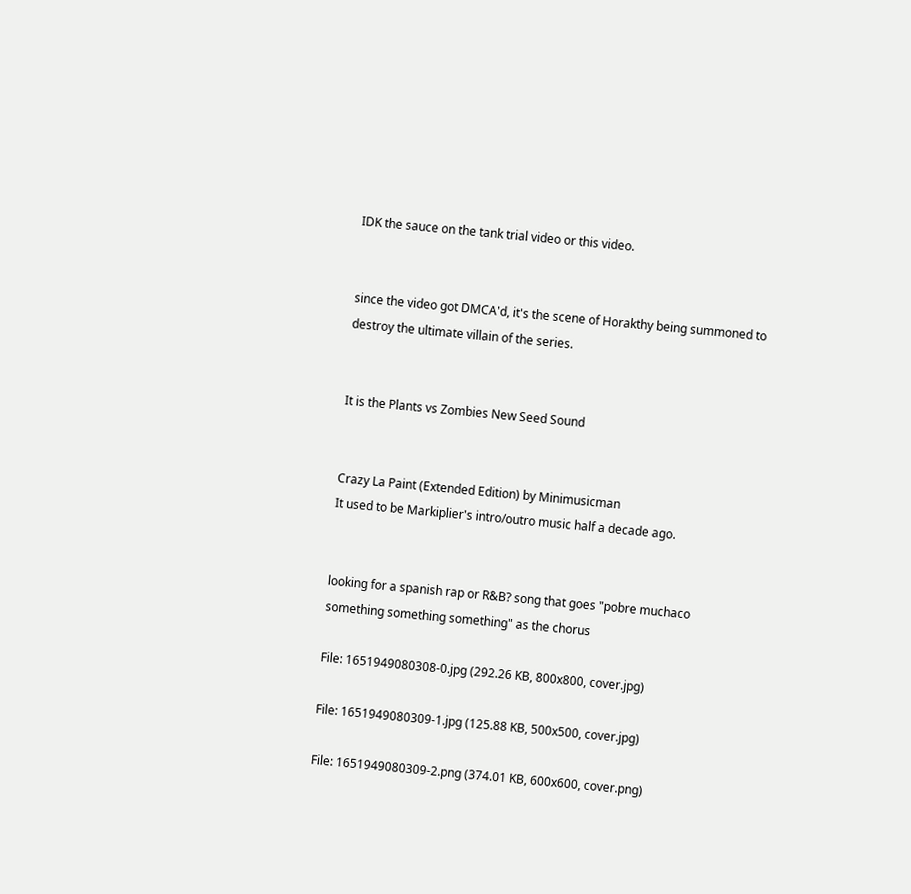IDK the sauce on the tank trial video or this video.


since the video got DMCA'd, it's the scene of Horakthy being summoned to destroy the ultimate villain of the series.


It is the Plants vs Zombies New Seed Sound


Crazy La Paint (Extended Edition) by Minimusicman
It used to be Markiplier's intro/outro music half a decade ago.


looking for a spanish rap or R&B? song that goes "pobre muchaco something something something" as the chorus

File: 1651949080308-0.jpg (292.26 KB, 800x800, cover.jpg)

File: 1651949080309-1.jpg (125.88 KB, 500x500, cover.jpg)

File: 1651949080309-2.png (374.01 KB, 600x600, cover.png)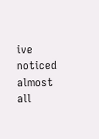ive noticed almost all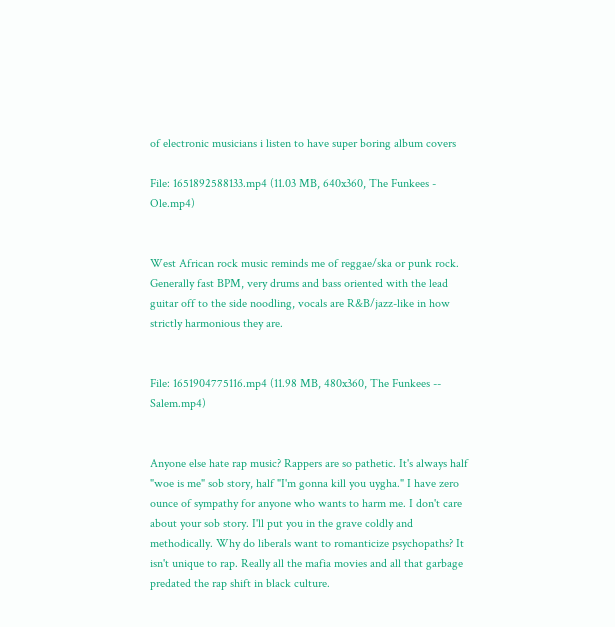of electronic musicians i listen to have super boring album covers

File: 1651892588133.mp4 (11.03 MB, 640x360, The Funkees - Ole.mp4)


West African rock music reminds me of reggae/ska or punk rock. Generally fast BPM, very drums and bass oriented with the lead guitar off to the side noodling, vocals are R&B/jazz-like in how strictly harmonious they are.


File: 1651904775116.mp4 (11.98 MB, 480x360, The Funkees -- Salem.mp4)


Anyone else hate rap music? Rappers are so pathetic. It's always half "woe is me" sob story, half "I'm gonna kill you uygha." I have zero ounce of sympathy for anyone who wants to harm me. I don't care about your sob story. I'll put you in the grave coldly and methodically. Why do liberals want to romanticize psychopaths? It isn't unique to rap. Really all the mafia movies and all that garbage predated the rap shift in black culture.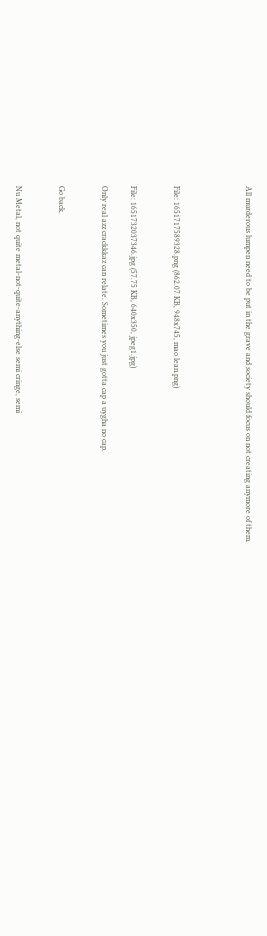All murderous lumpen need to be put in the grave and society should focus on not creating anymore of them.




File: 1651717589328.png (862.07 KB, 948x745, mao lean.png)


File: 1651732037346.jpg (57.75 KB, 640x350, jpeg1.jpg)

Only real azz crackkkaz can relate. Sometimes you just gotta cap a uygha no cap.


Go back.


Nu Metal, not quite metal-not-quite-anything-else semi cringe, semi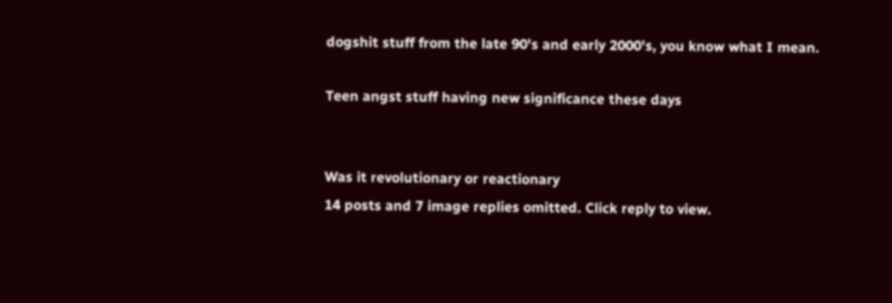dogshit stuff from the late 90's and early 2000's, you know what I mean.

Teen angst stuff having new significance these days


Was it revolutionary or reactionary
14 posts and 7 image replies omitted. Click reply to view.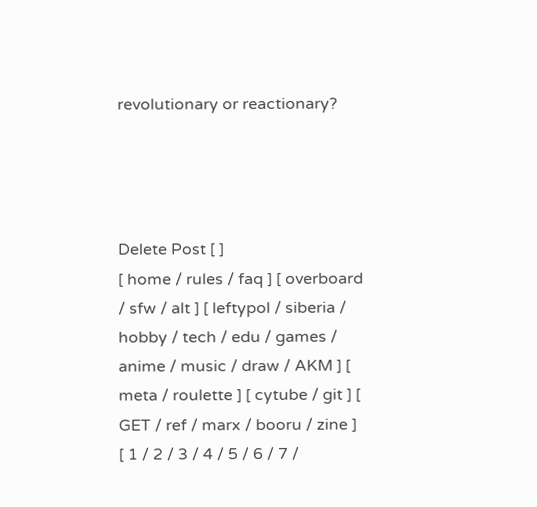revolutionary or reactionary?




Delete Post [ ]
[ home / rules / faq ] [ overboard / sfw / alt ] [ leftypol / siberia / hobby / tech / edu / games / anime / music / draw / AKM ] [ meta / roulette ] [ cytube / git ] [ GET / ref / marx / booru / zine ]
[ 1 / 2 / 3 / 4 / 5 / 6 / 7 /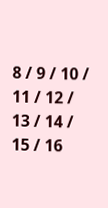8 / 9 / 10 / 11 / 12 / 13 / 14 / 15 / 16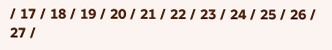/ 17 / 18 / 19 / 20 / 21 / 22 / 23 / 24 / 25 / 26 / 27 /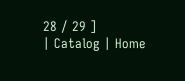28 / 29 ]
| Catalog | Home